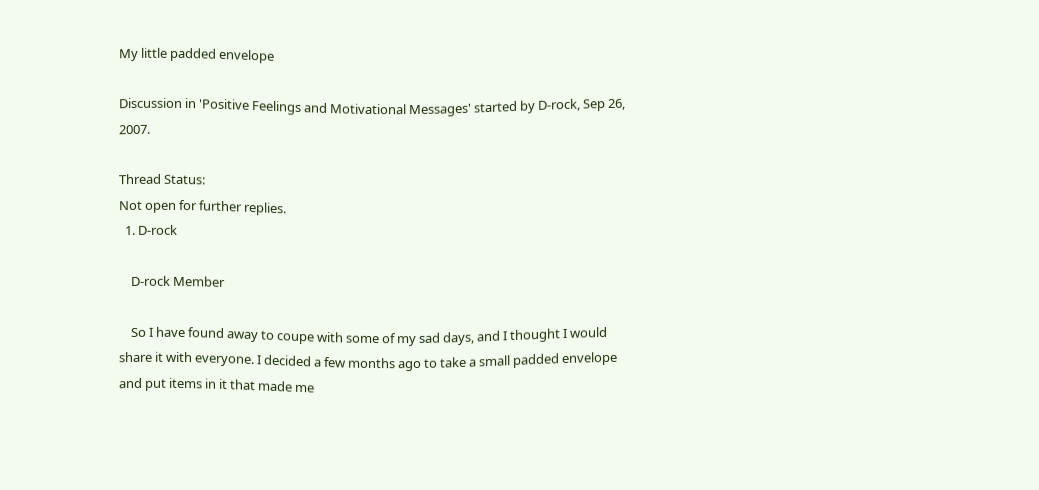My little padded envelope

Discussion in 'Positive Feelings and Motivational Messages' started by D-rock, Sep 26, 2007.

Thread Status:
Not open for further replies.
  1. D-rock

    D-rock Member

    So I have found away to coupe with some of my sad days, and I thought I would share it with everyone. I decided a few months ago to take a small padded envelope and put items in it that made me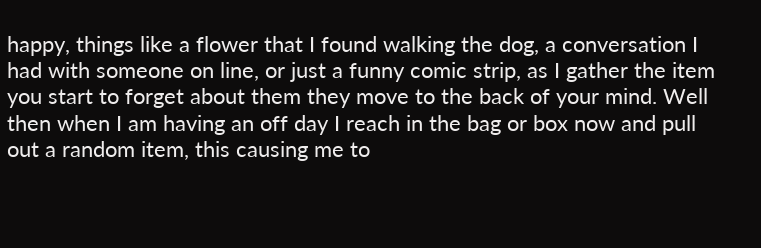happy, things like a flower that I found walking the dog, a conversation I had with someone on line, or just a funny comic strip, as I gather the item you start to forget about them they move to the back of your mind. Well then when I am having an off day I reach in the bag or box now and pull out a random item, this causing me to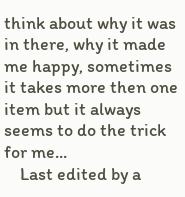think about why it was in there, why it made me happy, sometimes it takes more then one item but it always seems to do the trick for me...
    Last edited by a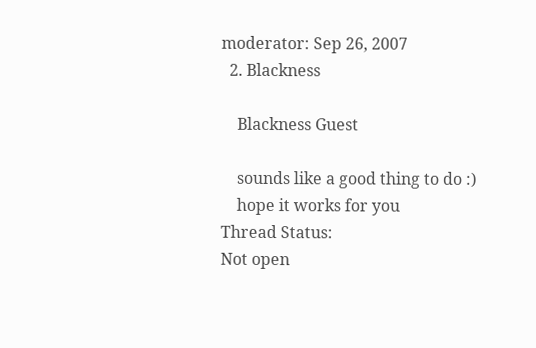moderator: Sep 26, 2007
  2. Blackness

    Blackness Guest

    sounds like a good thing to do :)
    hope it works for you
Thread Status:
Not open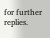for further replies.